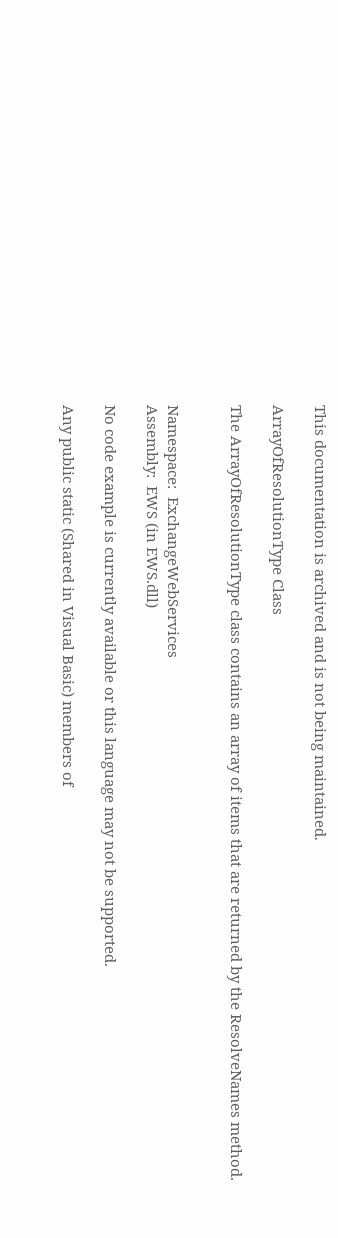This documentation is archived and is not being maintained.

ArrayOfResolutionType Class

The ArrayOfResolutionType class contains an array of items that are returned by the ResolveNames method.


Namespace:  ExchangeWebServices
Assembly:  EWS (in EWS.dll)

No code example is currently available or this language may not be supported.

Any public static (Shared in Visual Basic) members of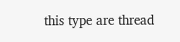this type are thread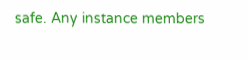safe. Any instance members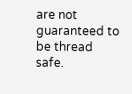are not guaranteed to be thread safe.